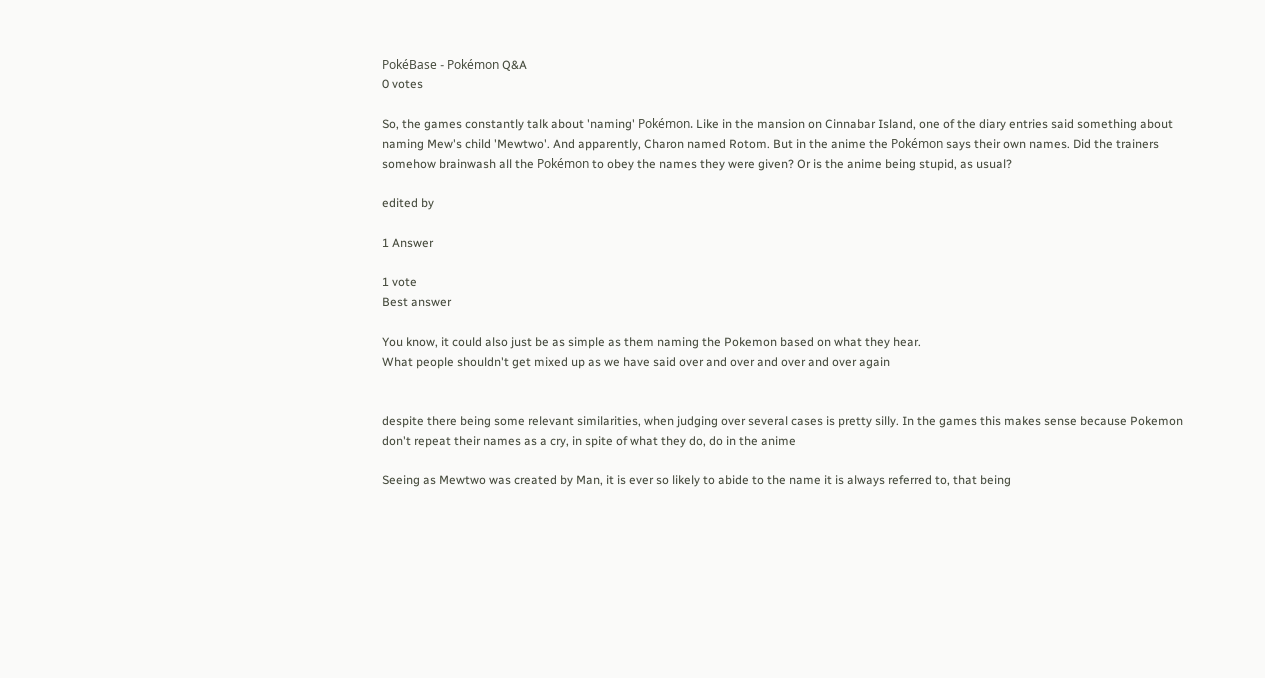PokéBase - Pokémon Q&A
0 votes

So, the games constantly talk about 'naming' Pokémon. Like in the mansion on Cinnabar Island, one of the diary entries said something about naming Mew's child 'Mewtwo'. And apparently, Charon named Rotom. But in the anime the Pokémon says their own names. Did the trainers somehow brainwash all the Pokémon to obey the names they were given? Or is the anime being stupid, as usual?

edited by

1 Answer

1 vote
Best answer

You know, it could also just be as simple as them naming the Pokemon based on what they hear.
What people shouldn't get mixed up as we have said over and over and over and over again


despite there being some relevant similarities, when judging over several cases is pretty silly. In the games this makes sense because Pokemon don't repeat their names as a cry, in spite of what they do, do in the anime

Seeing as Mewtwo was created by Man, it is ever so likely to abide to the name it is always referred to, that being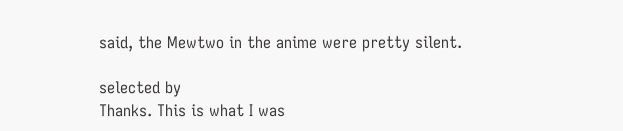said, the Mewtwo in the anime were pretty silent.

selected by
Thanks. This is what I was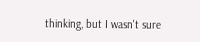thinking, but I wasn't sure